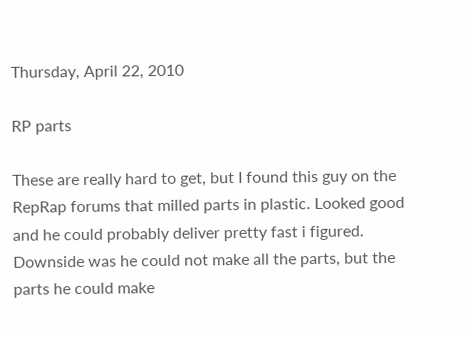Thursday, April 22, 2010

RP parts

These are really hard to get, but I found this guy on the RepRap forums that milled parts in plastic. Looked good and he could probably deliver pretty fast i figured. Downside was he could not make all the parts, but the parts he could make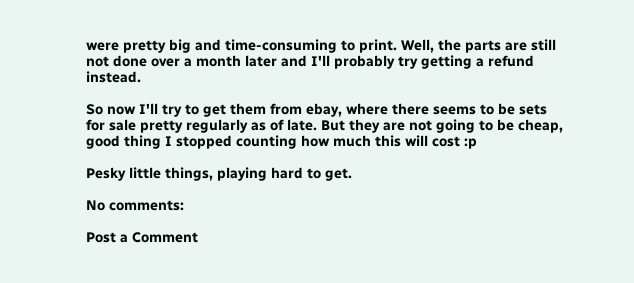were pretty big and time-consuming to print. Well, the parts are still not done over a month later and I'll probably try getting a refund instead.

So now I'll try to get them from ebay, where there seems to be sets for sale pretty regularly as of late. But they are not going to be cheap, good thing I stopped counting how much this will cost :p

Pesky little things, playing hard to get.

No comments:

Post a Comment